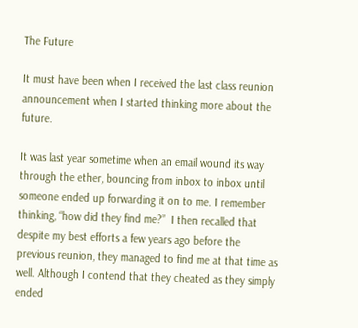The Future

It must have been when I received the last class reunion announcement when I started thinking more about the future.

It was last year sometime when an email wound its way through the ether, bouncing from inbox to inbox until someone ended up forwarding it on to me. I remember thinking, “how did they find me?”  I then recalled that despite my best efforts a few years ago before the previous reunion, they managed to find me at that time as well. Although I contend that they cheated as they simply ended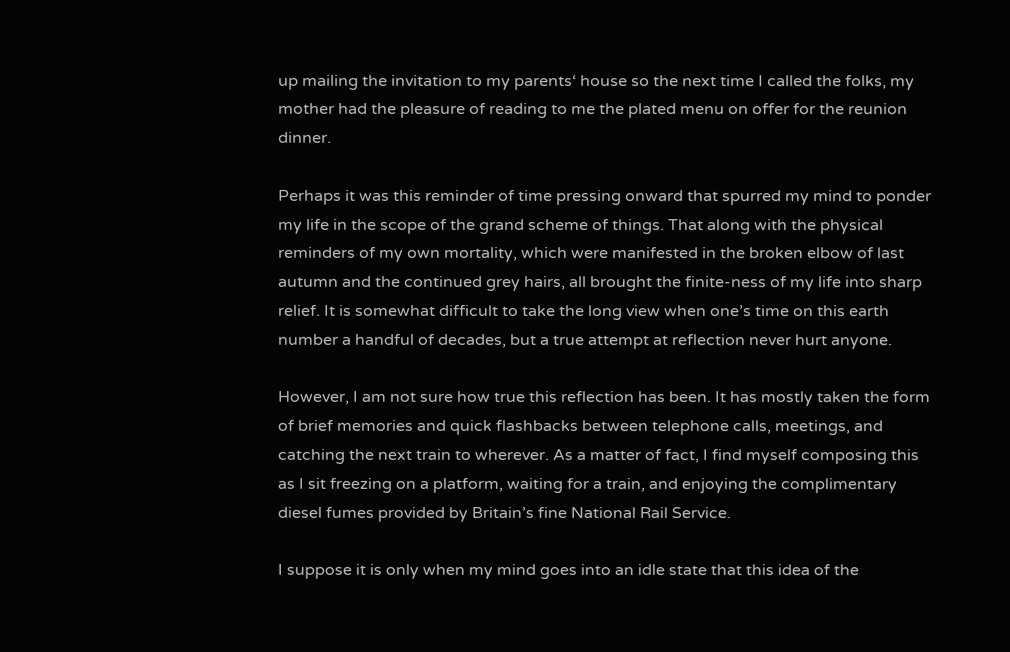up mailing the invitation to my parents‘ house so the next time I called the folks, my mother had the pleasure of reading to me the plated menu on offer for the reunion dinner.

Perhaps it was this reminder of time pressing onward that spurred my mind to ponder my life in the scope of the grand scheme of things. That along with the physical reminders of my own mortality, which were manifested in the broken elbow of last autumn and the continued grey hairs, all brought the finite-ness of my life into sharp relief. It is somewhat difficult to take the long view when one’s time on this earth number a handful of decades, but a true attempt at reflection never hurt anyone.

However, I am not sure how true this reflection has been. It has mostly taken the form of brief memories and quick flashbacks between telephone calls, meetings, and catching the next train to wherever. As a matter of fact, I find myself composing this as I sit freezing on a platform, waiting for a train, and enjoying the complimentary diesel fumes provided by Britain’s fine National Rail Service.

I suppose it is only when my mind goes into an idle state that this idea of the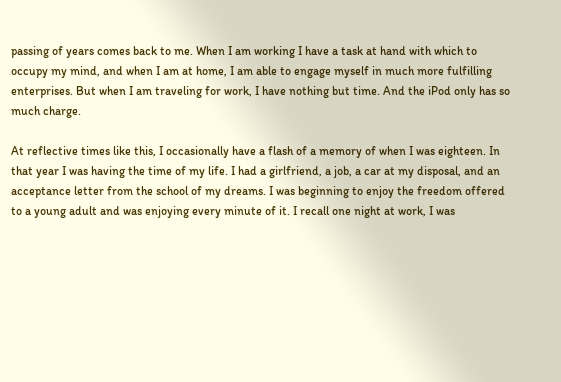passing of years comes back to me. When I am working I have a task at hand with which to occupy my mind, and when I am at home, I am able to engage myself in much more fulfilling enterprises. But when I am traveling for work, I have nothing but time. And the iPod only has so much charge.

At reflective times like this, I occasionally have a flash of a memory of when I was eighteen. In that year I was having the time of my life. I had a girlfriend, a job, a car at my disposal, and an acceptance letter from the school of my dreams. I was beginning to enjoy the freedom offered to a young adult and was enjoying every minute of it. I recall one night at work, I was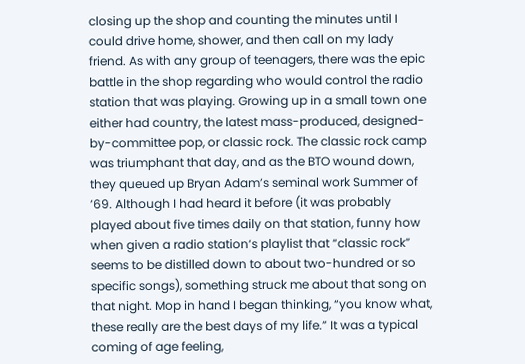closing up the shop and counting the minutes until I could drive home, shower, and then call on my lady friend. As with any group of teenagers, there was the epic battle in the shop regarding who would control the radio station that was playing. Growing up in a small town one either had country, the latest mass-produced, designed-by-committee pop, or classic rock. The classic rock camp was triumphant that day, and as the BTO wound down, they queued up Bryan Adam’s seminal work Summer of ’69. Although I had heard it before (it was probably played about five times daily on that station, funny how when given a radio station‘s playlist that “classic rock” seems to be distilled down to about two-hundred or so specific songs), something struck me about that song on that night. Mop in hand I began thinking, “you know what, these really are the best days of my life.” It was a typical coming of age feeling,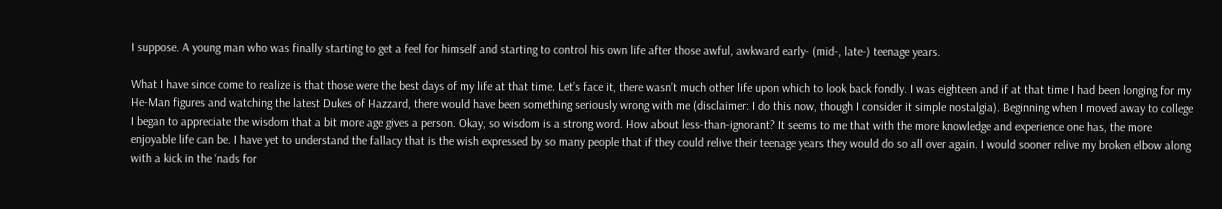I suppose. A young man who was finally starting to get a feel for himself and starting to control his own life after those awful, awkward early- (mid-, late-) teenage years.

What I have since come to realize is that those were the best days of my life at that time. Let’s face it, there wasn’t much other life upon which to look back fondly. I was eighteen and if at that time I had been longing for my He-Man figures and watching the latest Dukes of Hazzard, there would have been something seriously wrong with me (disclaimer: I do this now, though I consider it simple nostalgia). Beginning when I moved away to college I began to appreciate the wisdom that a bit more age gives a person. Okay, so wisdom is a strong word. How about less-than-ignorant? It seems to me that with the more knowledge and experience one has, the more enjoyable life can be. I have yet to understand the fallacy that is the wish expressed by so many people that if they could relive their teenage years they would do so all over again. I would sooner relive my broken elbow along with a kick in the ‘nads for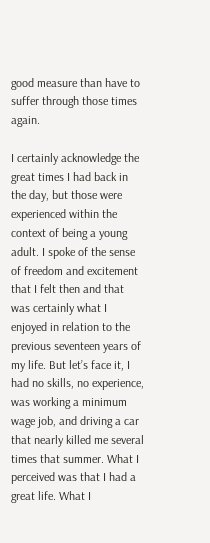good measure than have to suffer through those times again.

I certainly acknowledge the great times I had back in the day, but those were experienced within the context of being a young adult. I spoke of the sense of freedom and excitement that I felt then and that was certainly what I enjoyed in relation to the previous seventeen years of my life. But let’s face it, I had no skills, no experience, was working a minimum wage job, and driving a car that nearly killed me several times that summer. What I perceived was that I had a great life. What I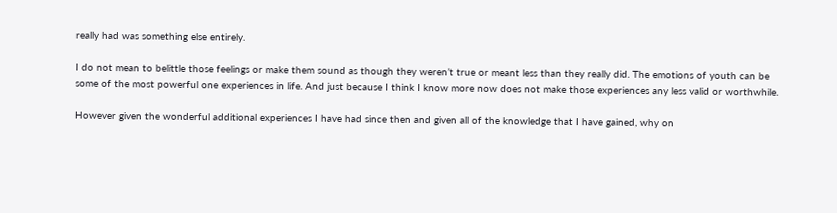really had was something else entirely.

I do not mean to belittle those feelings or make them sound as though they weren’t true or meant less than they really did. The emotions of youth can be some of the most powerful one experiences in life. And just because I think I know more now does not make those experiences any less valid or worthwhile.

However given the wonderful additional experiences I have had since then and given all of the knowledge that I have gained, why on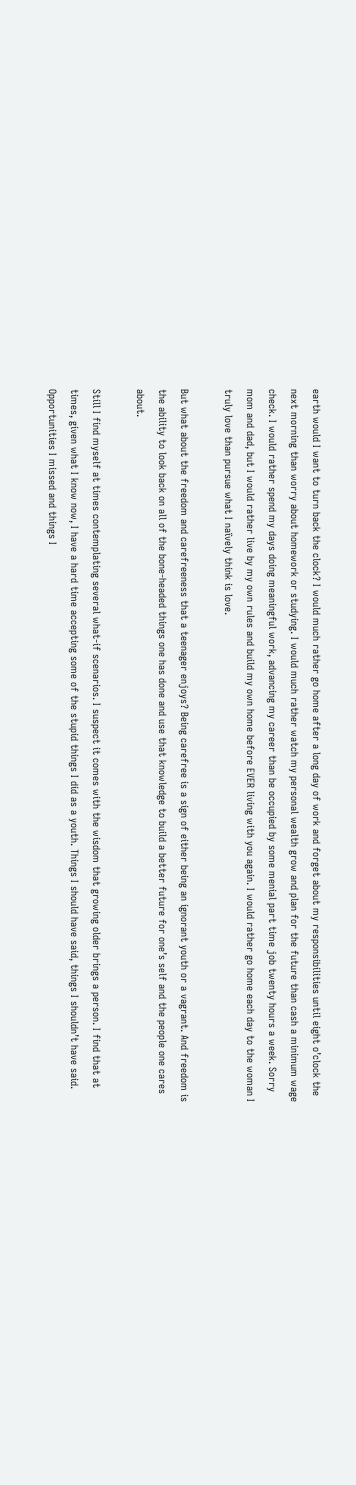earth would I want to turn back the clock? I would much rather go home after a long day of work and forget about my responsibilities until eight o’clock the next morning than worry about homework or studying. I would much rather watch my personal wealth grow and plan for the future than cash a minimum wage check. I would rather spend my days doing meaningful work, advancing my career than be occupied by some menial part time job twenty hours a week. Sorry mom and dad, but I would rather live by my own rules and build my own home before EVER living with you again. I would rather go home each day to the woman I truly love than pursue what I naïvely think is love.

But what about the freedom and carefreeness that a teenager enjoys? Being carefree is a sign of either being an ignorant youth or a vagrant. And freedom is the ability to look back on all of the bone-headed things one has done and use that knowledge to build a better future for one’s self and the people one cares about.

Still I find myself at times contemplating several what-if scenarios. I suspect it comes with the wisdom that growing older brings a person. I find that at times, given what I know now, I have a hard time accepting some of the stupid things I did as a youth. Things I should have said, things I shouldn’t have said. Opportunities I missed and things I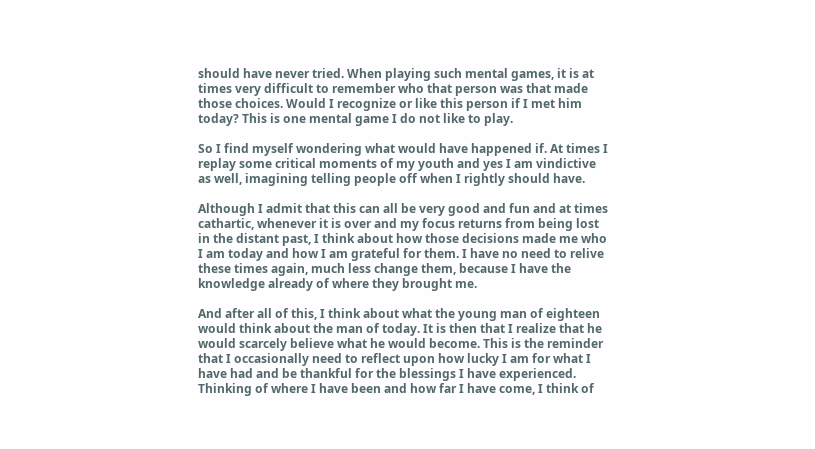should have never tried. When playing such mental games, it is at times very difficult to remember who that person was that made those choices. Would I recognize or like this person if I met him today? This is one mental game I do not like to play.

So I find myself wondering what would have happened if. At times I replay some critical moments of my youth and yes I am vindictive as well, imagining telling people off when I rightly should have.

Although I admit that this can all be very good and fun and at times cathartic, whenever it is over and my focus returns from being lost in the distant past, I think about how those decisions made me who I am today and how I am grateful for them. I have no need to relive these times again, much less change them, because I have the knowledge already of where they brought me.

And after all of this, I think about what the young man of eighteen would think about the man of today. It is then that I realize that he would scarcely believe what he would become. This is the reminder that I occasionally need to reflect upon how lucky I am for what I have had and be thankful for the blessings I have experienced. Thinking of where I have been and how far I have come, I think of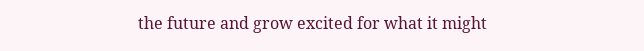the future and grow excited for what it might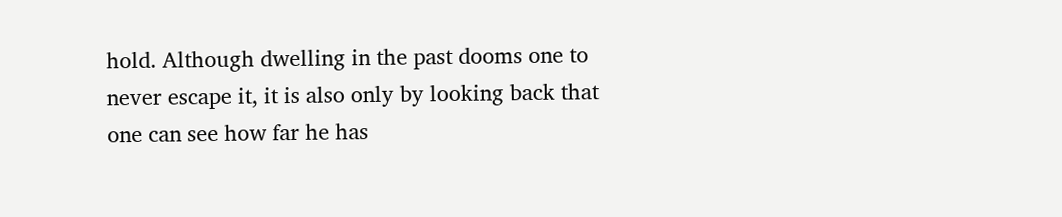hold. Although dwelling in the past dooms one to never escape it, it is also only by looking back that one can see how far he has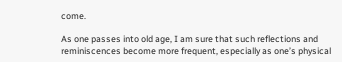come.

As one passes into old age, I am sure that such reflections and reminiscences become more frequent, especially as one’s physical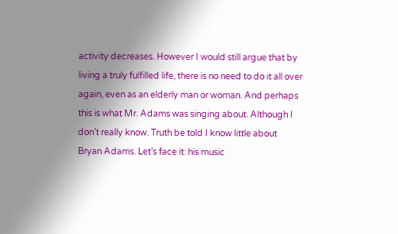activity decreases. However I would still argue that by living a truly fulfilled life, there is no need to do it all over again, even as an elderly man or woman. And perhaps this is what Mr. Adams was singing about. Although I don’t really know. Truth be told I know little about Bryan Adams. Let’s face it: his music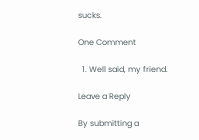sucks.

One Comment

  1. Well said, my friend.

Leave a Reply

By submitting a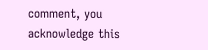comment, you acknowledge this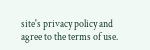site's privacy policy and agree to the terms of use.